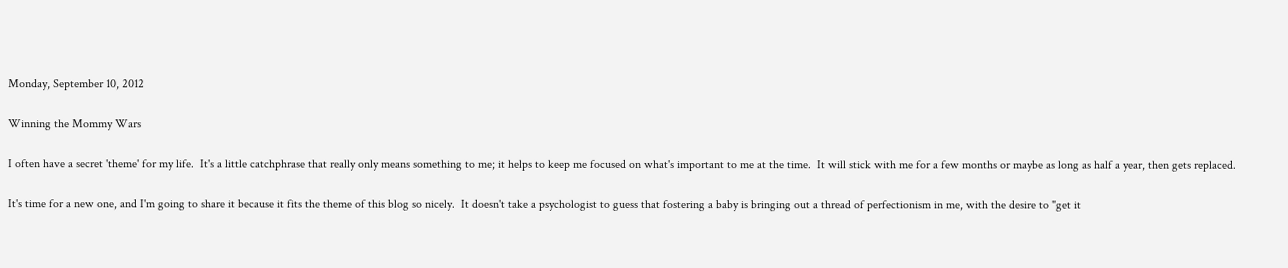Monday, September 10, 2012

Winning the Mommy Wars

I often have a secret 'theme' for my life.  It's a little catchphrase that really only means something to me; it helps to keep me focused on what's important to me at the time.  It will stick with me for a few months or maybe as long as half a year, then gets replaced.

It's time for a new one, and I'm going to share it because it fits the theme of this blog so nicely.  It doesn't take a psychologist to guess that fostering a baby is bringing out a thread of perfectionism in me, with the desire to "get it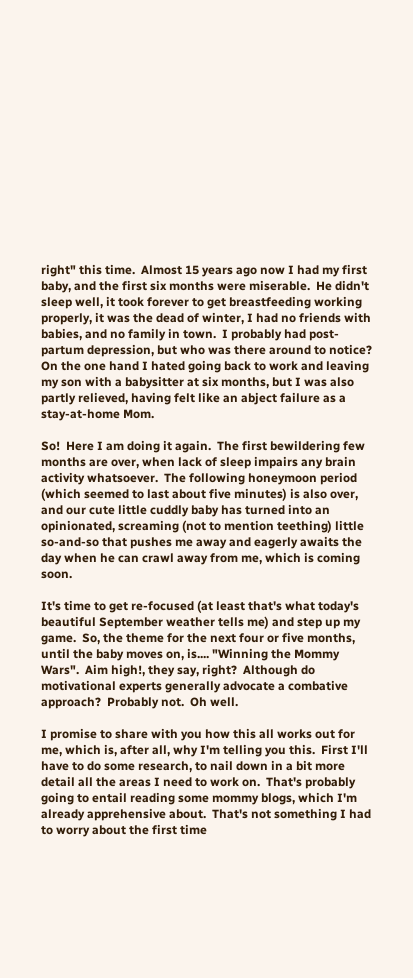right" this time.  Almost 15 years ago now I had my first baby, and the first six months were miserable.  He didn't sleep well, it took forever to get breastfeeding working properly, it was the dead of winter, I had no friends with babies, and no family in town.  I probably had post-partum depression, but who was there around to notice?  On the one hand I hated going back to work and leaving my son with a babysitter at six months, but I was also partly relieved, having felt like an abject failure as a stay-at-home Mom.

So!  Here I am doing it again.  The first bewildering few months are over, when lack of sleep impairs any brain activity whatsoever.  The following honeymoon period (which seemed to last about five minutes) is also over, and our cute little cuddly baby has turned into an opinionated, screaming (not to mention teething) little so-and-so that pushes me away and eagerly awaits the day when he can crawl away from me, which is coming soon.

It's time to get re-focused (at least that's what today's beautiful September weather tells me) and step up my game.  So, the theme for the next four or five months, until the baby moves on, is.... "Winning the Mommy Wars".  Aim high!, they say, right?  Although do motivational experts generally advocate a combative approach?  Probably not.  Oh well.

I promise to share with you how this all works out for me, which is, after all, why I'm telling you this.  First I'll have to do some research, to nail down in a bit more detail all the areas I need to work on.  That's probably going to entail reading some mommy blogs, which I'm already apprehensive about.  That's not something I had to worry about the first time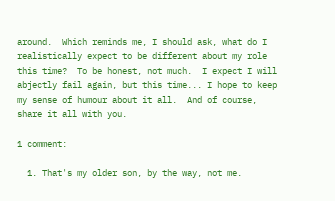around.  Which reminds me, I should ask, what do I realistically expect to be different about my role this time?  To be honest, not much.  I expect I will abjectly fail again, but this time... I hope to keep my sense of humour about it all.  And of course, share it all with you.

1 comment:

  1. That's my older son, by the way, not me.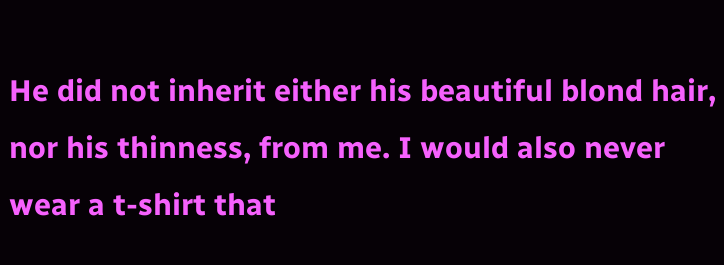He did not inherit either his beautiful blond hair, nor his thinness, from me. I would also never wear a t-shirt that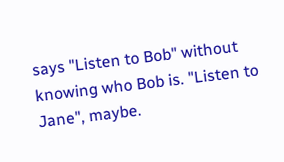says "Listen to Bob" without knowing who Bob is. "Listen to Jane", maybe.